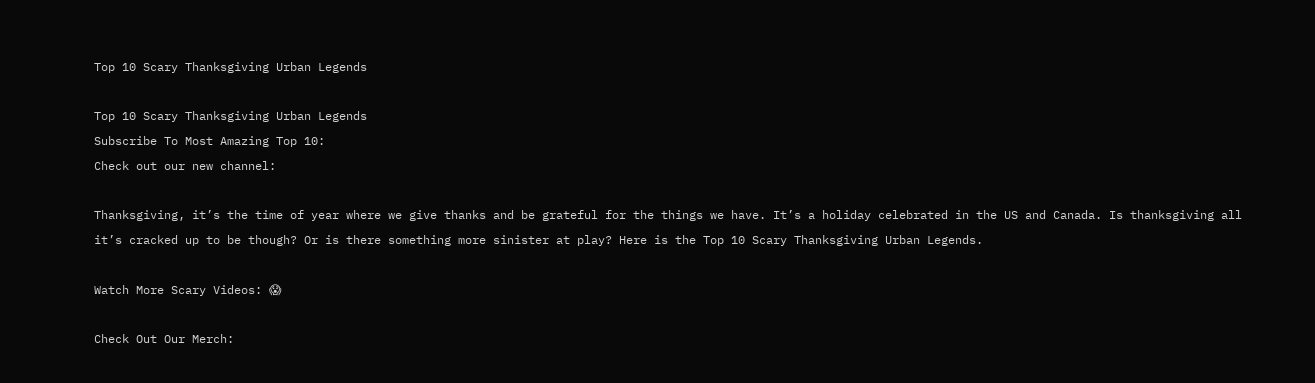Top 10 Scary Thanksgiving Urban Legends

Top 10 Scary Thanksgiving Urban Legends
Subscribe To Most Amazing Top 10:
Check out our new channel:

Thanksgiving, it’s the time of year where we give thanks and be grateful for the things we have. It’s a holiday celebrated in the US and Canada. Is thanksgiving all it’s cracked up to be though? Or is there something more sinister at play? Here is the Top 10 Scary Thanksgiving Urban Legends.

Watch More Scary Videos: 😱

Check Out Our Merch: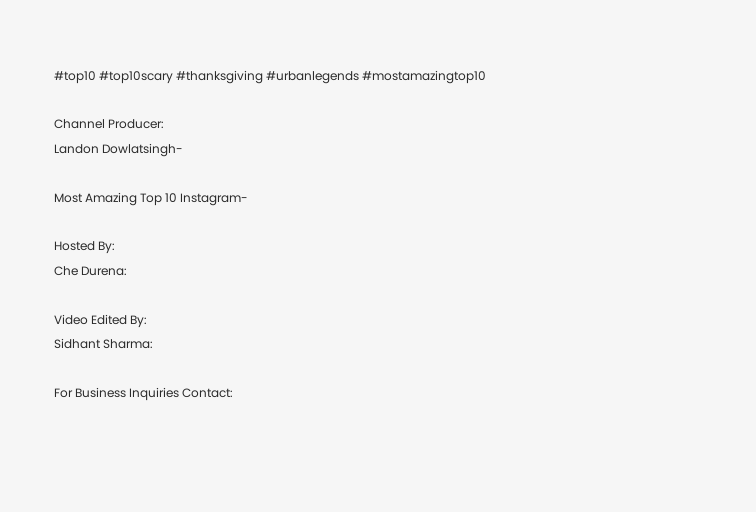#top10 #top10scary #thanksgiving #urbanlegends #mostamazingtop10

Channel Producer:
Landon Dowlatsingh-

Most Amazing Top 10 Instagram-

Hosted By:
Che Durena:

Video Edited By:
Sidhant Sharma:

For Business Inquiries Contact: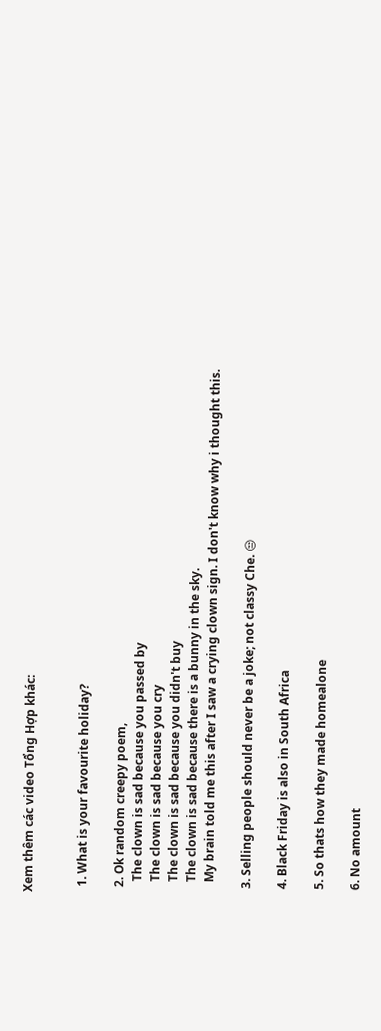Xem thêm các video Tổng Hợp khác:


  1. What is your favourite holiday?

  2. Ok random creepy poem,
    The clown is sad because you passed by
    The clown is sad because you cry
    The clown is sad because you didn't buy
    The clown is sad because there is a bunny in the sky.
    My brain told me this after I saw a crying clown sign. I don't know why i thought this.

  3. Selling people should never be a joke; not classy Che. 😒

  4. Black Friday is also in South Africa

  5. So thats how they made homealone

  6. No amount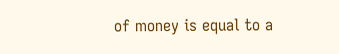of money is equal to a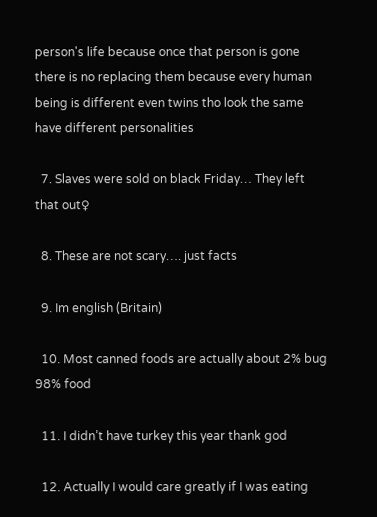person's life because once that person is gone there is no replacing them because every human being is different even twins tho look the same have different personalities

  7. Slaves were sold on black Friday… They left that out♀

  8. These are not scary…. just facts

  9. Im english (Britain)

  10. Most canned foods are actually about 2% bug 98% food

  11. I didn’t have turkey this year thank god

  12. Actually I would care greatly if I was eating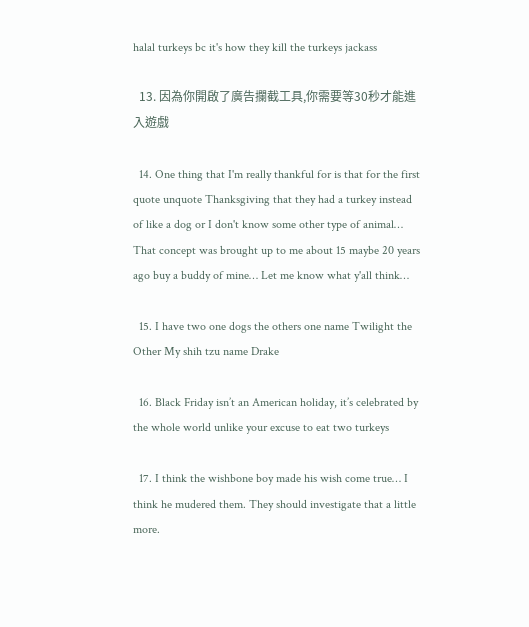halal turkeys bc it's how they kill the turkeys jackass

  13. 因為你開啟了廣告攔截工具,你需要等30秒才能進入遊戲

  14. One thing that I'm really thankful for is that for the first quote unquote Thanksgiving that they had a turkey instead of like a dog or I don't know some other type of animal… That concept was brought up to me about 15 maybe 20 years ago buy a buddy of mine… Let me know what y'all think…

  15. I have two one dogs the others one name Twilight the Other My shih tzu name Drake

  16. Black Friday isn’t an American holiday, it’s celebrated by the whole world unlike your excuse to eat two turkeys

  17. I think the wishbone boy made his wish come true… I think he mudered them. They should investigate that a little more.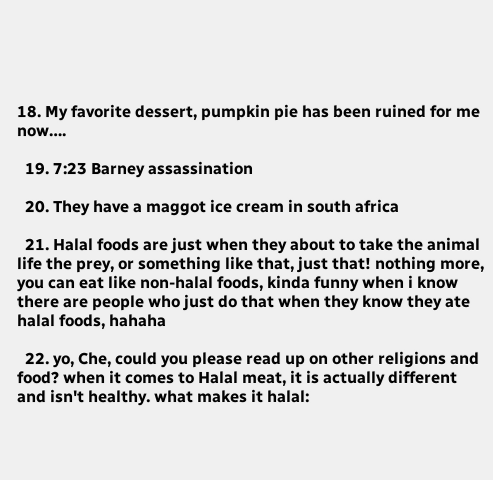18. My favorite dessert, pumpkin pie has been ruined for me now….

  19. 7:23 Barney assassination

  20. They have a maggot ice cream in south africa

  21. Halal foods are just when they about to take the animal life the prey, or something like that, just that! nothing more, you can eat like non-halal foods, kinda funny when i know there are people who just do that when they know they ate halal foods, hahaha

  22. yo, Che, could you please read up on other religions and food? when it comes to Halal meat, it is actually different and isn't healthy. what makes it halal: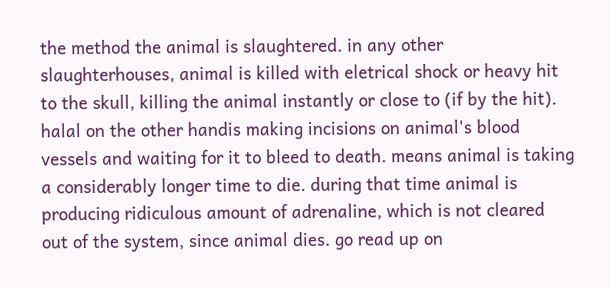the method the animal is slaughtered. in any other slaughterhouses, animal is killed with eletrical shock or heavy hit to the skull, killing the animal instantly or close to (if by the hit). halal on the other handis making incisions on animal's blood vessels and waiting for it to bleed to death. means animal is taking a considerably longer time to die. during that time animal is producing ridiculous amount of adrenaline, which is not cleared out of the system, since animal dies. go read up on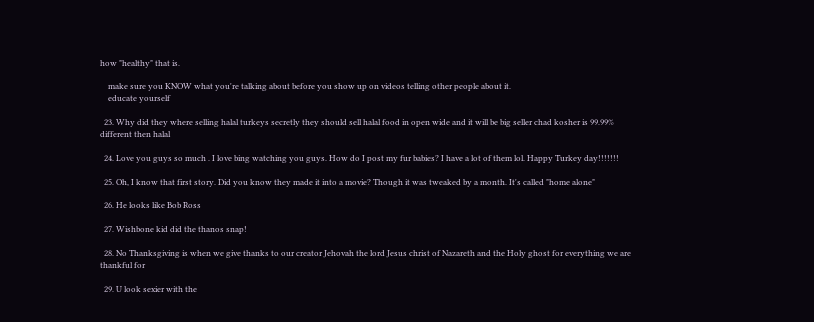how "healthy" that is.

    make sure you KNOW what you're talking about before you show up on videos telling other people about it.
    educate yourself

  23. Why did they where selling halal turkeys secretly they should sell halal food in open wide and it will be big seller chad kosher is 99.99% different then halal

  24. Love you guys so much . I love bing watching you guys. How do I post my fur babies? I have a lot of them lol. Happy Turkey day!!!!!!!

  25. Oh, I know that first story. Did you know they made it into a movie? Though it was tweaked by a month. It's called "home alone"

  26. He looks like Bob Ross

  27. Wishbone kid did the thanos snap!

  28. No Thanksgiving is when we give thanks to our creator Jehovah the lord Jesus christ of Nazareth and the Holy ghost for everything we are thankful for

  29. U look sexier with the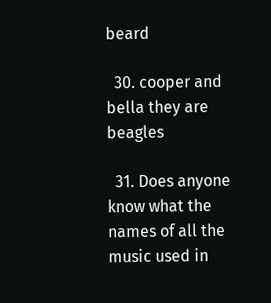beard

  30. cooper and bella they are beagles

  31. Does anyone know what the names of all the music used in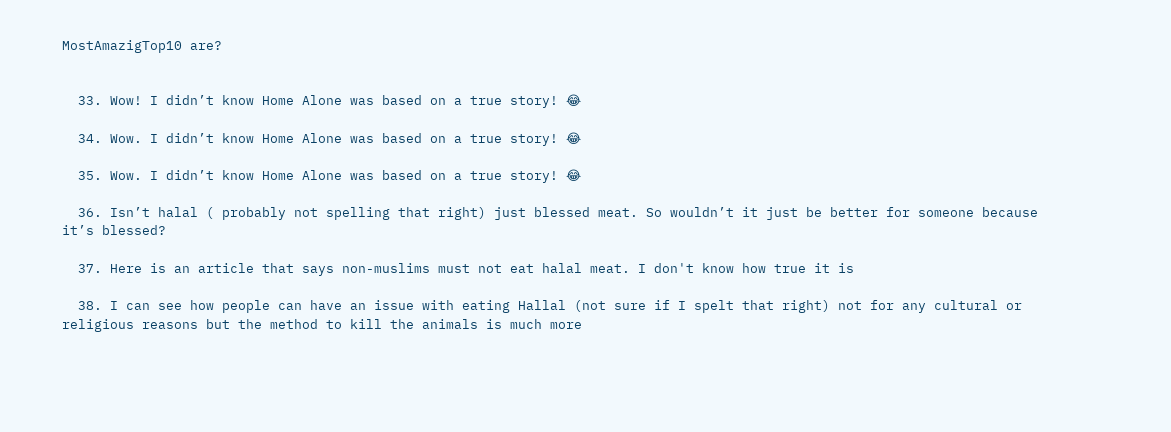MostAmazigTop10 are?


  33. Wow! I didn’t know Home Alone was based on a true story! 😂

  34. Wow. I didn’t know Home Alone was based on a true story! 😂

  35. Wow. I didn’t know Home Alone was based on a true story! 😂

  36. Isn’t halal ( probably not spelling that right) just blessed meat. So wouldn’t it just be better for someone because it’s blessed?

  37. Here is an article that says non-muslims must not eat halal meat. I don't know how true it is

  38. I can see how people can have an issue with eating Hallal (not sure if I spelt that right) not for any cultural or religious reasons but the method to kill the animals is much more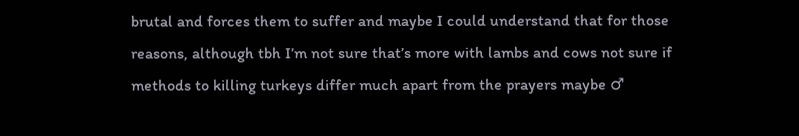brutal and forces them to suffer and maybe I could understand that for those reasons, although tbh I’m not sure that’s more with lambs and cows not sure if methods to killing turkeys differ much apart from the prayers maybe ♂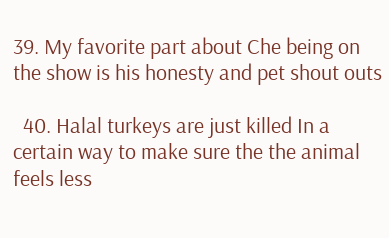39. My favorite part about Che being on the show is his honesty and pet shout outs

  40. Halal turkeys are just killed In a certain way to make sure the the animal feels less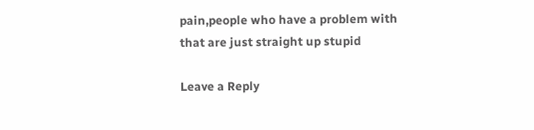pain,people who have a problem with that are just straight up stupid

Leave a Reply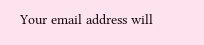Your email address will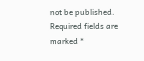not be published. Required fields are marked *